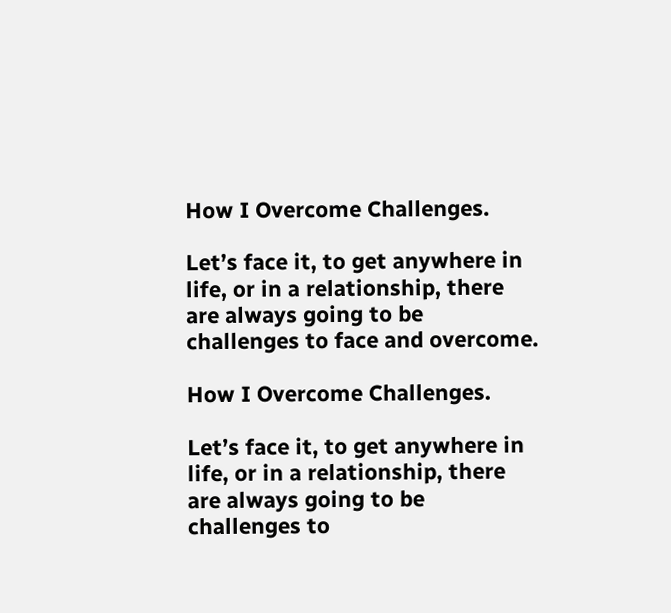How I Overcome Challenges.

Let’s face it, to get anywhere in life, or in a relationship, there are always going to be challenges to face and overcome.

How I Overcome Challenges.

Let’s face it, to get anywhere in life, or in a relationship, there are always going to be challenges to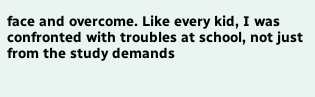face and overcome. Like every kid, I was confronted with troubles at school, not just from the study demands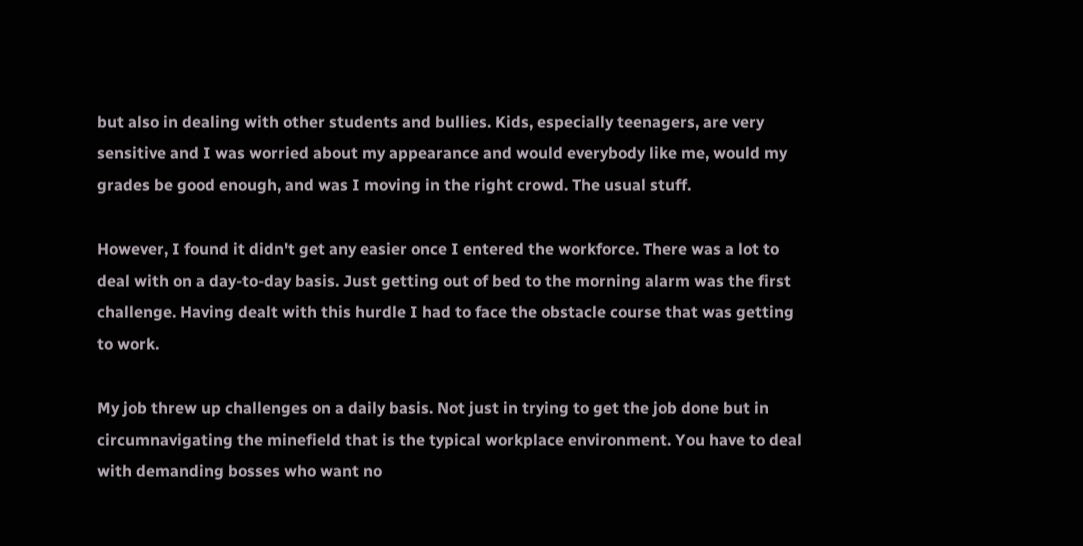but also in dealing with other students and bullies. Kids, especially teenagers, are very sensitive and I was worried about my appearance and would everybody like me, would my grades be good enough, and was I moving in the right crowd. The usual stuff.

However, I found it didn't get any easier once I entered the workforce. There was a lot to deal with on a day-to-day basis. Just getting out of bed to the morning alarm was the first challenge. Having dealt with this hurdle I had to face the obstacle course that was getting to work.

My job threw up challenges on a daily basis. Not just in trying to get the job done but in circumnavigating the minefield that is the typical workplace environment. You have to deal with demanding bosses who want no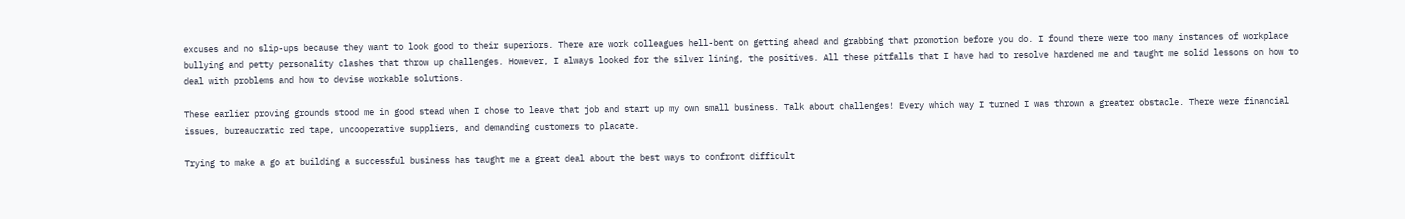excuses and no slip-ups because they want to look good to their superiors. There are work colleagues hell-bent on getting ahead and grabbing that promotion before you do. I found there were too many instances of workplace bullying and petty personality clashes that throw up challenges. However, I always looked for the silver lining, the positives. All these pitfalls that I have had to resolve hardened me and taught me solid lessons on how to deal with problems and how to devise workable solutions.

These earlier proving grounds stood me in good stead when I chose to leave that job and start up my own small business. Talk about challenges! Every which way I turned I was thrown a greater obstacle. There were financial issues, bureaucratic red tape, uncooperative suppliers, and demanding customers to placate.

Trying to make a go at building a successful business has taught me a great deal about the best ways to confront difficult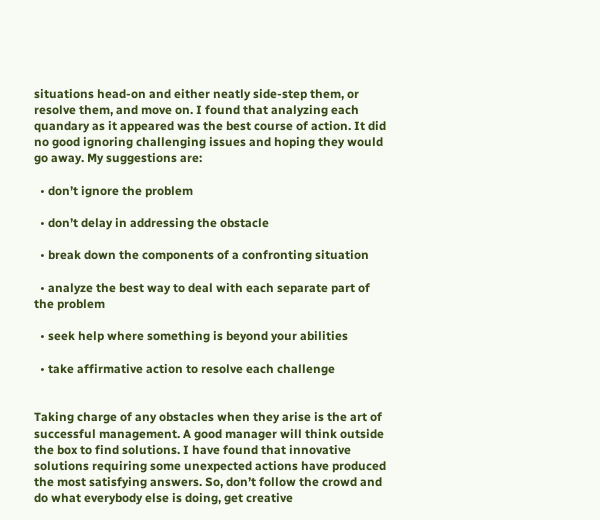situations head-on and either neatly side-step them, or resolve them, and move on. I found that analyzing each quandary as it appeared was the best course of action. It did no good ignoring challenging issues and hoping they would go away. My suggestions are:

  • don’t ignore the problem

  • don’t delay in addressing the obstacle

  • break down the components of a confronting situation

  • analyze the best way to deal with each separate part of the problem

  • seek help where something is beyond your abilities

  • take affirmative action to resolve each challenge


Taking charge of any obstacles when they arise is the art of successful management. A good manager will think outside the box to find solutions. I have found that innovative solutions requiring some unexpected actions have produced the most satisfying answers. So, don’t follow the crowd and do what everybody else is doing, get creative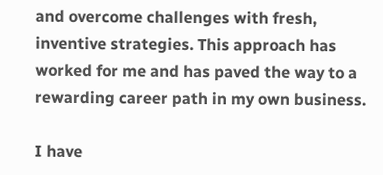and overcome challenges with fresh, inventive strategies. This approach has worked for me and has paved the way to a rewarding career path in my own business.

I have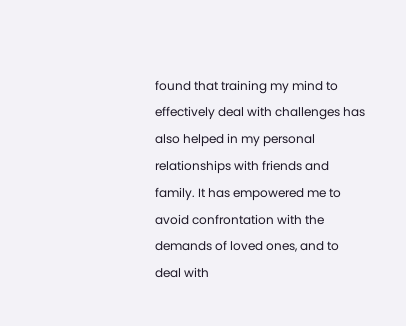found that training my mind to effectively deal with challenges has also helped in my personal relationships with friends and family. It has empowered me to avoid confrontation with the demands of loved ones, and to deal with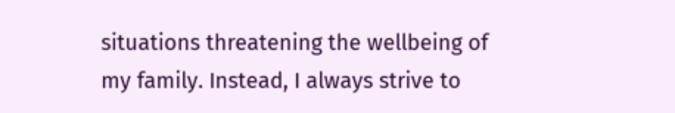situations threatening the wellbeing of my family. Instead, I always strive to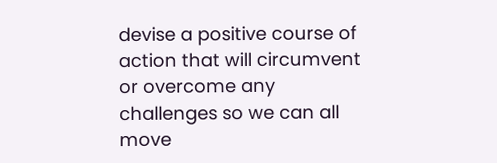devise a positive course of action that will circumvent or overcome any challenges so we can all move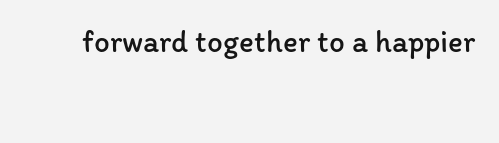forward together to a happier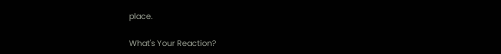place.

What's Your Reaction?